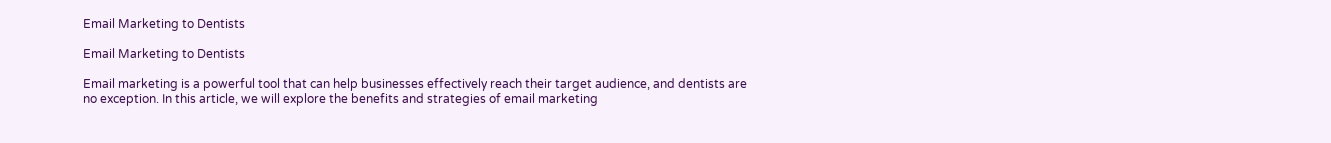Email Marketing to Dentists

Email Marketing to Dentists

Email marketing is a powerful tool that can help businesses effectively reach their target audience, and dentists are no exception. In this article, we will explore the benefits and strategies of email marketing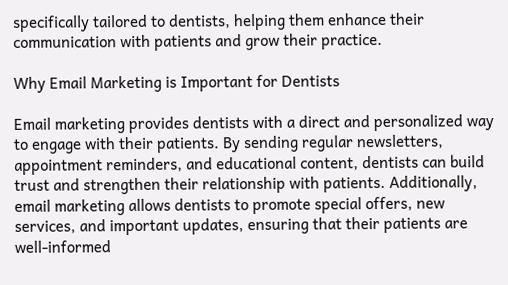specifically tailored to dentists, helping them enhance their communication with patients and grow their practice.

Why Email Marketing is Important for Dentists

Email marketing provides dentists with a direct and personalized way to engage with their patients. By sending regular newsletters, appointment reminders, and educational content, dentists can build trust and strengthen their relationship with patients. Additionally, email marketing allows dentists to promote special offers, new services, and important updates, ensuring that their patients are well-informed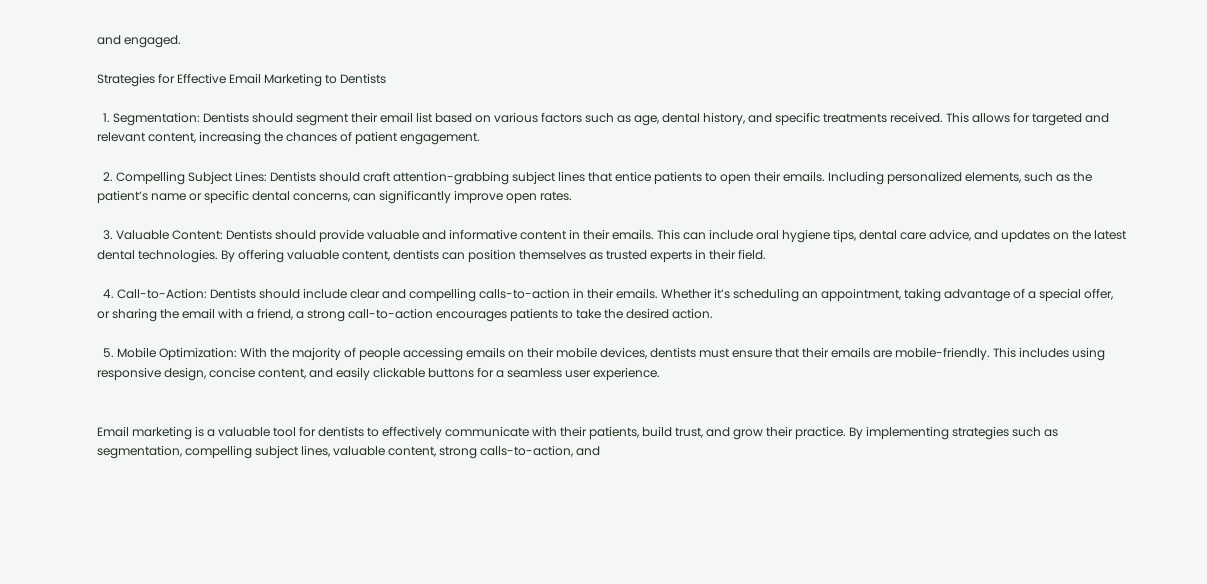and engaged.

Strategies for Effective Email Marketing to Dentists

  1. Segmentation: Dentists should segment their email list based on various factors such as age, dental history, and specific treatments received. This allows for targeted and relevant content, increasing the chances of patient engagement.

  2. Compelling Subject Lines: Dentists should craft attention-grabbing subject lines that entice patients to open their emails. Including personalized elements, such as the patient’s name or specific dental concerns, can significantly improve open rates.

  3. Valuable Content: Dentists should provide valuable and informative content in their emails. This can include oral hygiene tips, dental care advice, and updates on the latest dental technologies. By offering valuable content, dentists can position themselves as trusted experts in their field.

  4. Call-to-Action: Dentists should include clear and compelling calls-to-action in their emails. Whether it’s scheduling an appointment, taking advantage of a special offer, or sharing the email with a friend, a strong call-to-action encourages patients to take the desired action.

  5. Mobile Optimization: With the majority of people accessing emails on their mobile devices, dentists must ensure that their emails are mobile-friendly. This includes using responsive design, concise content, and easily clickable buttons for a seamless user experience.


Email marketing is a valuable tool for dentists to effectively communicate with their patients, build trust, and grow their practice. By implementing strategies such as segmentation, compelling subject lines, valuable content, strong calls-to-action, and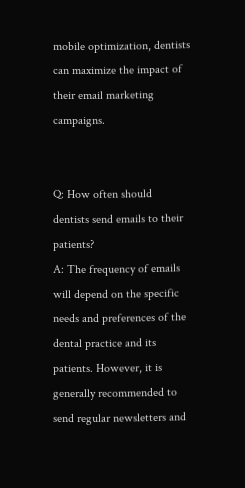mobile optimization, dentists can maximize the impact of their email marketing campaigns.


Q: How often should dentists send emails to their patients?
A: The frequency of emails will depend on the specific needs and preferences of the dental practice and its patients. However, it is generally recommended to send regular newsletters and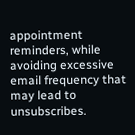appointment reminders, while avoiding excessive email frequency that may lead to unsubscribes.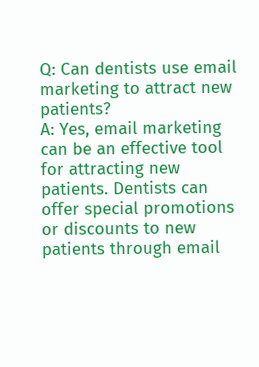Q: Can dentists use email marketing to attract new patients?
A: Yes, email marketing can be an effective tool for attracting new patients. Dentists can offer special promotions or discounts to new patients through email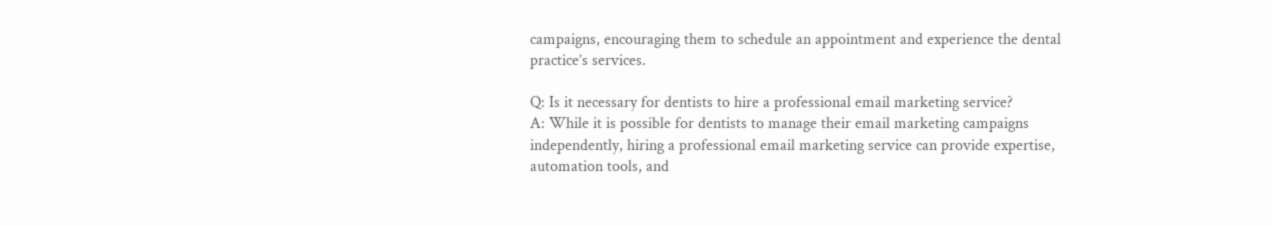campaigns, encouraging them to schedule an appointment and experience the dental practice’s services.

Q: Is it necessary for dentists to hire a professional email marketing service?
A: While it is possible for dentists to manage their email marketing campaigns independently, hiring a professional email marketing service can provide expertise, automation tools, and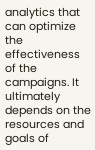analytics that can optimize the effectiveness of the campaigns. It ultimately depends on the resources and goals of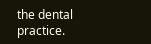the dental practice.